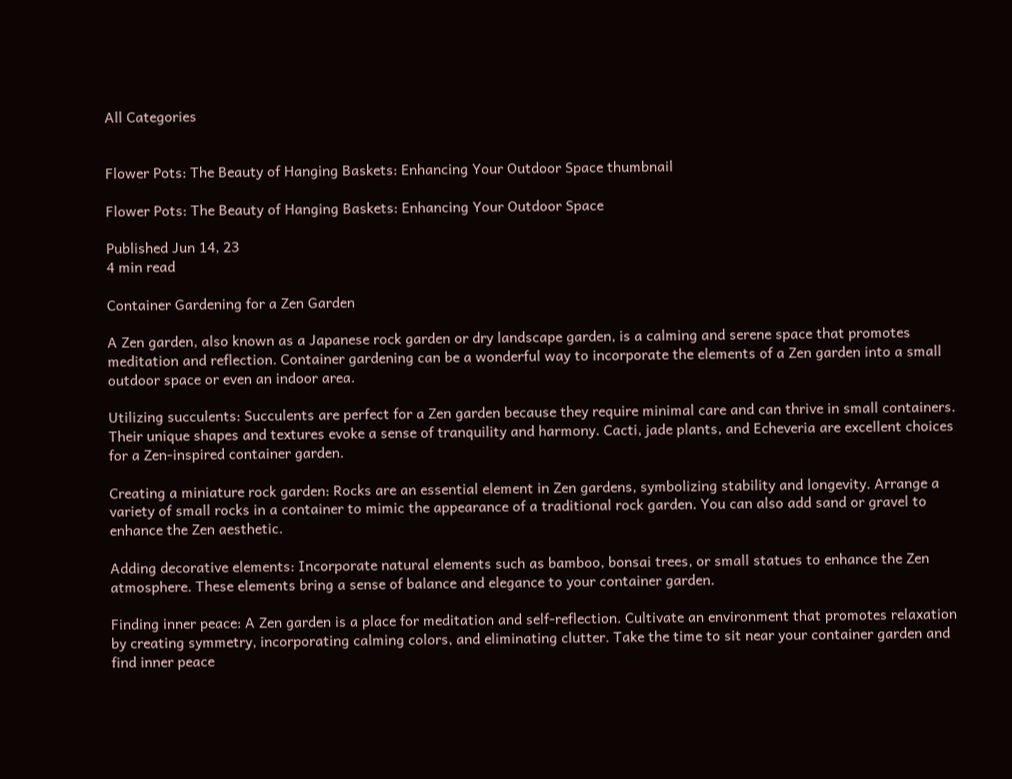All Categories


Flower Pots: The Beauty of Hanging Baskets: Enhancing Your Outdoor Space thumbnail

Flower Pots: The Beauty of Hanging Baskets: Enhancing Your Outdoor Space

Published Jun 14, 23
4 min read

Container Gardening for a Zen Garden

A Zen garden, also known as a Japanese rock garden or dry landscape garden, is a calming and serene space that promotes meditation and reflection. Container gardening can be a wonderful way to incorporate the elements of a Zen garden into a small outdoor space or even an indoor area.

Utilizing succulents: Succulents are perfect for a Zen garden because they require minimal care and can thrive in small containers. Their unique shapes and textures evoke a sense of tranquility and harmony. Cacti, jade plants, and Echeveria are excellent choices for a Zen-inspired container garden.

Creating a miniature rock garden: Rocks are an essential element in Zen gardens, symbolizing stability and longevity. Arrange a variety of small rocks in a container to mimic the appearance of a traditional rock garden. You can also add sand or gravel to enhance the Zen aesthetic.

Adding decorative elements: Incorporate natural elements such as bamboo, bonsai trees, or small statues to enhance the Zen atmosphere. These elements bring a sense of balance and elegance to your container garden.

Finding inner peace: A Zen garden is a place for meditation and self-reflection. Cultivate an environment that promotes relaxation by creating symmetry, incorporating calming colors, and eliminating clutter. Take the time to sit near your container garden and find inner peace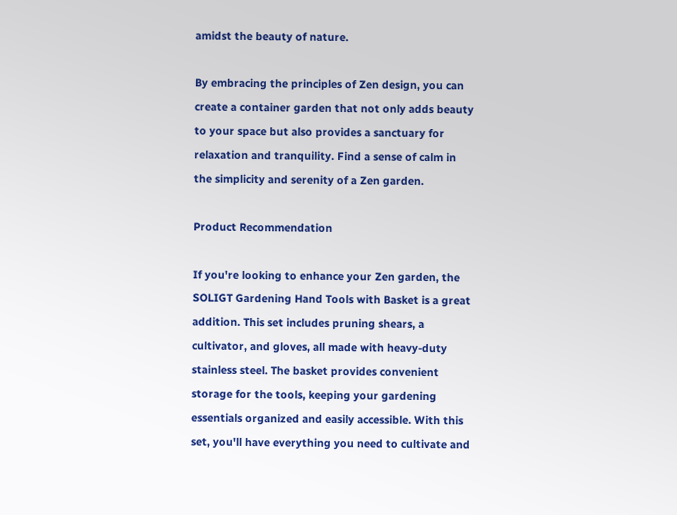amidst the beauty of nature.

By embracing the principles of Zen design, you can create a container garden that not only adds beauty to your space but also provides a sanctuary for relaxation and tranquility. Find a sense of calm in the simplicity and serenity of a Zen garden.

Product Recommendation

If you're looking to enhance your Zen garden, the SOLIGT Gardening Hand Tools with Basket is a great addition. This set includes pruning shears, a cultivator, and gloves, all made with heavy-duty stainless steel. The basket provides convenient storage for the tools, keeping your gardening essentials organized and easily accessible. With this set, you'll have everything you need to cultivate and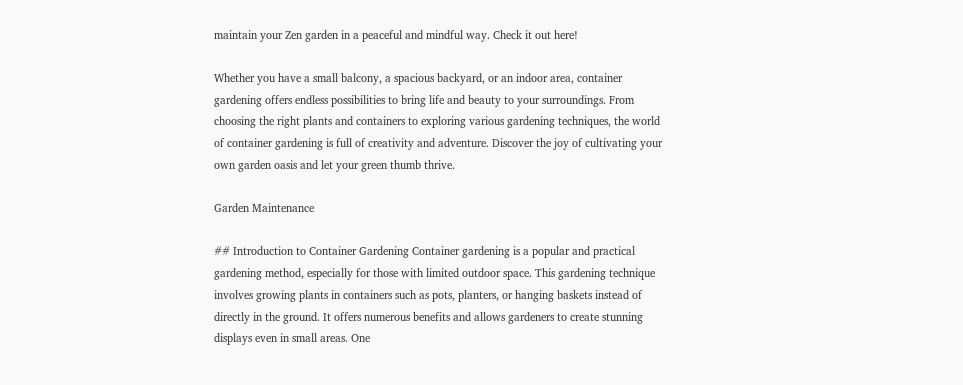maintain your Zen garden in a peaceful and mindful way. Check it out here!

Whether you have a small balcony, a spacious backyard, or an indoor area, container gardening offers endless possibilities to bring life and beauty to your surroundings. From choosing the right plants and containers to exploring various gardening techniques, the world of container gardening is full of creativity and adventure. Discover the joy of cultivating your own garden oasis and let your green thumb thrive.

Garden Maintenance

## Introduction to Container Gardening Container gardening is a popular and practical gardening method, especially for those with limited outdoor space. This gardening technique involves growing plants in containers such as pots, planters, or hanging baskets instead of directly in the ground. It offers numerous benefits and allows gardeners to create stunning displays even in small areas. One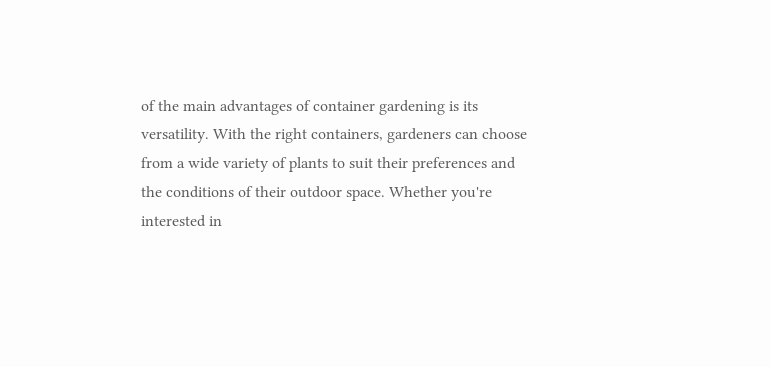of the main advantages of container gardening is its versatility. With the right containers, gardeners can choose from a wide variety of plants to suit their preferences and the conditions of their outdoor space. Whether you're interested in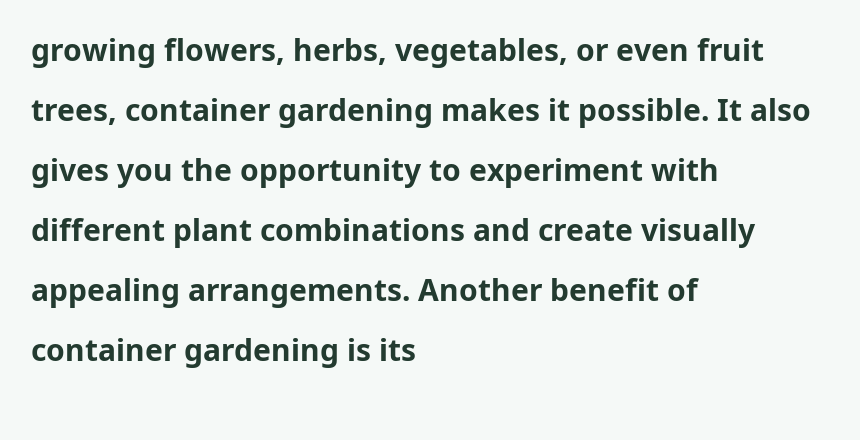growing flowers, herbs, vegetables, or even fruit trees, container gardening makes it possible. It also gives you the opportunity to experiment with different plant combinations and create visually appealing arrangements. Another benefit of container gardening is its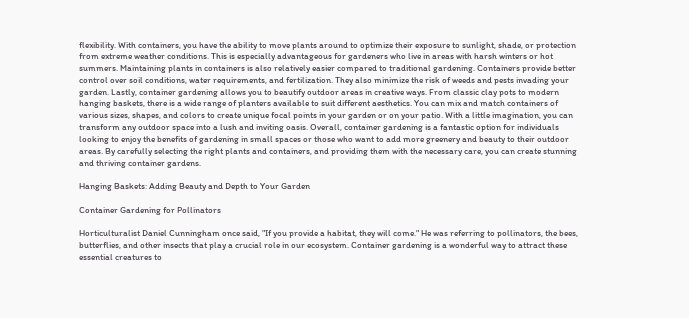flexibility. With containers, you have the ability to move plants around to optimize their exposure to sunlight, shade, or protection from extreme weather conditions. This is especially advantageous for gardeners who live in areas with harsh winters or hot summers. Maintaining plants in containers is also relatively easier compared to traditional gardening. Containers provide better control over soil conditions, water requirements, and fertilization. They also minimize the risk of weeds and pests invading your garden. Lastly, container gardening allows you to beautify outdoor areas in creative ways. From classic clay pots to modern hanging baskets, there is a wide range of planters available to suit different aesthetics. You can mix and match containers of various sizes, shapes, and colors to create unique focal points in your garden or on your patio. With a little imagination, you can transform any outdoor space into a lush and inviting oasis. Overall, container gardening is a fantastic option for individuals looking to enjoy the benefits of gardening in small spaces or those who want to add more greenery and beauty to their outdoor areas. By carefully selecting the right plants and containers, and providing them with the necessary care, you can create stunning and thriving container gardens.

Hanging Baskets: Adding Beauty and Depth to Your Garden

Container Gardening for Pollinators

Horticulturalist Daniel Cunningham once said, "If you provide a habitat, they will come." He was referring to pollinators, the bees, butterflies, and other insects that play a crucial role in our ecosystem. Container gardening is a wonderful way to attract these essential creatures to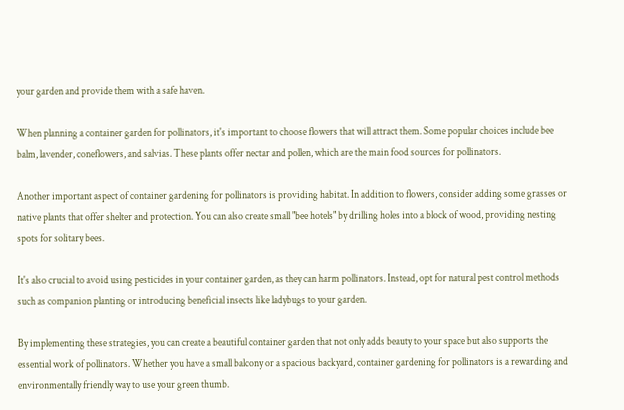your garden and provide them with a safe haven.

When planning a container garden for pollinators, it's important to choose flowers that will attract them. Some popular choices include bee balm, lavender, coneflowers, and salvias. These plants offer nectar and pollen, which are the main food sources for pollinators.

Another important aspect of container gardening for pollinators is providing habitat. In addition to flowers, consider adding some grasses or native plants that offer shelter and protection. You can also create small "bee hotels" by drilling holes into a block of wood, providing nesting spots for solitary bees.

It's also crucial to avoid using pesticides in your container garden, as they can harm pollinators. Instead, opt for natural pest control methods such as companion planting or introducing beneficial insects like ladybugs to your garden.

By implementing these strategies, you can create a beautiful container garden that not only adds beauty to your space but also supports the essential work of pollinators. Whether you have a small balcony or a spacious backyard, container gardening for pollinators is a rewarding and environmentally friendly way to use your green thumb.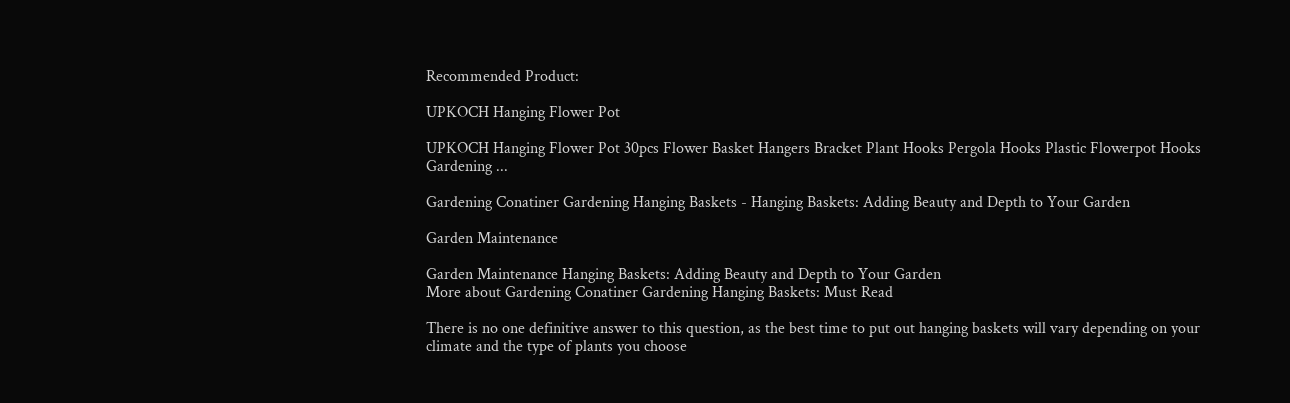Recommended Product:

UPKOCH Hanging Flower Pot

UPKOCH Hanging Flower Pot 30pcs Flower Basket Hangers Bracket Plant Hooks Pergola Hooks Plastic Flowerpot Hooks Gardening ...

Gardening Conatiner Gardening Hanging Baskets - Hanging Baskets: Adding Beauty and Depth to Your Garden

Garden Maintenance

Garden Maintenance Hanging Baskets: Adding Beauty and Depth to Your Garden
More about Gardening Conatiner Gardening Hanging Baskets: Must Read

There is no one definitive answer to this question, as the best time to put out hanging baskets will vary depending on your climate and the type of plants you choose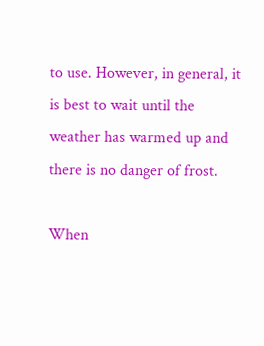to use. However, in general, it is best to wait until the weather has warmed up and there is no danger of frost.

When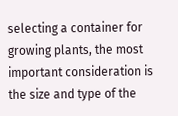selecting a container for growing plants, the most important consideration is the size and type of the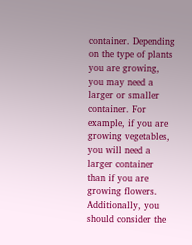container. Depending on the type of plants you are growing, you may need a larger or smaller container. For example, if you are growing vegetables, you will need a larger container than if you are growing flowers. Additionally, you should consider the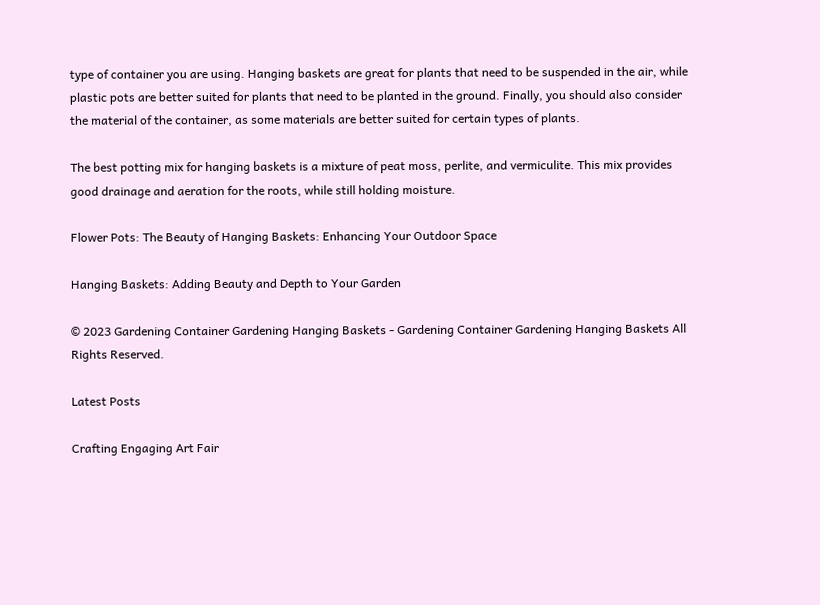type of container you are using. Hanging baskets are great for plants that need to be suspended in the air, while plastic pots are better suited for plants that need to be planted in the ground. Finally, you should also consider the material of the container, as some materials are better suited for certain types of plants.

The best potting mix for hanging baskets is a mixture of peat moss, perlite, and vermiculite. This mix provides good drainage and aeration for the roots, while still holding moisture.

Flower Pots: The Beauty of Hanging Baskets: Enhancing Your Outdoor Space

Hanging Baskets: Adding Beauty and Depth to Your Garden

© 2023 Gardening Container Gardening Hanging Baskets - Gardening Container Gardening Hanging Baskets All Rights Reserved.

Latest Posts

Crafting Engaging Art Fair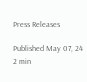Press Releases

Published May 07, 24
2 min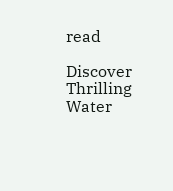read

Discover Thrilling Water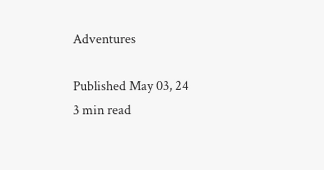Adventures

Published May 03, 24
3 min read